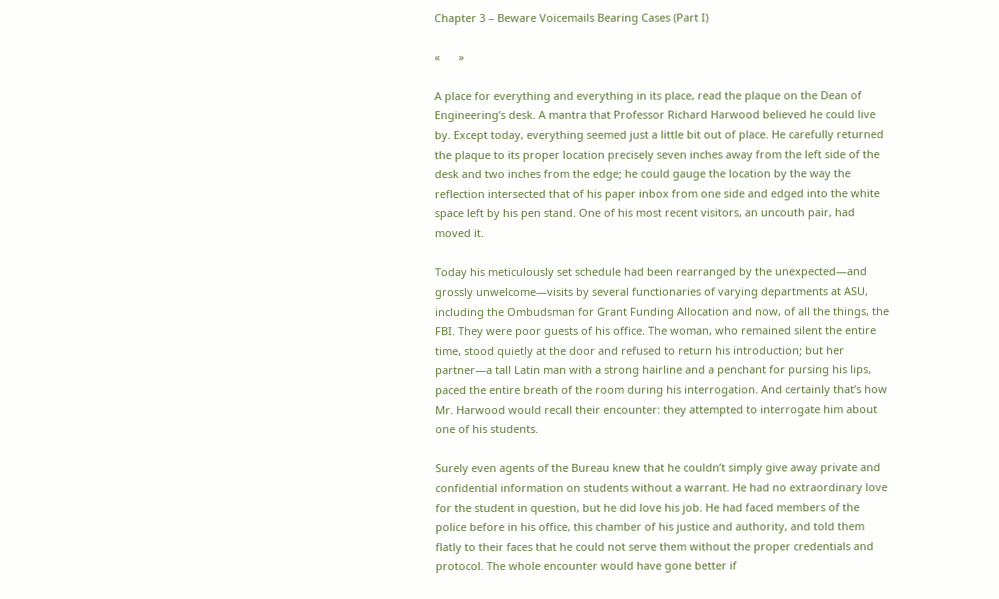Chapter 3 – Beware Voicemails Bearing Cases (Part I)

«      »

A place for everything and everything in its place, read the plaque on the Dean of Engineering’s desk. A mantra that Professor Richard Harwood believed he could live by. Except today, everything seemed just a little bit out of place. He carefully returned the plaque to its proper location precisely seven inches away from the left side of the desk and two inches from the edge; he could gauge the location by the way the reflection intersected that of his paper inbox from one side and edged into the white space left by his pen stand. One of his most recent visitors, an uncouth pair, had moved it.

Today his meticulously set schedule had been rearranged by the unexpected—and grossly unwelcome—visits by several functionaries of varying departments at ASU, including the Ombudsman for Grant Funding Allocation and now, of all the things, the FBI. They were poor guests of his office. The woman, who remained silent the entire time, stood quietly at the door and refused to return his introduction; but her partner—a tall Latin man with a strong hairline and a penchant for pursing his lips, paced the entire breath of the room during his interrogation. And certainly that’s how Mr. Harwood would recall their encounter: they attempted to interrogate him about one of his students.

Surely even agents of the Bureau knew that he couldn’t simply give away private and confidential information on students without a warrant. He had no extraordinary love for the student in question, but he did love his job. He had faced members of the police before in his office, this chamber of his justice and authority, and told them flatly to their faces that he could not serve them without the proper credentials and protocol. The whole encounter would have gone better if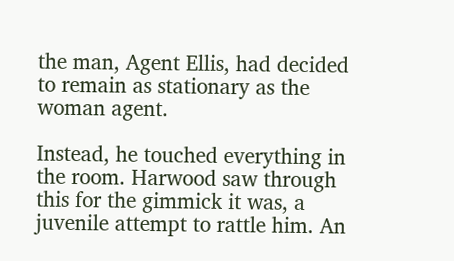the man, Agent Ellis, had decided to remain as stationary as the woman agent.

Instead, he touched everything in the room. Harwood saw through this for the gimmick it was, a juvenile attempt to rattle him. An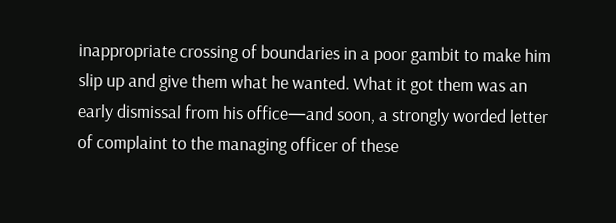inappropriate crossing of boundaries in a poor gambit to make him slip up and give them what he wanted. What it got them was an early dismissal from his office—and soon, a strongly worded letter of complaint to the managing officer of these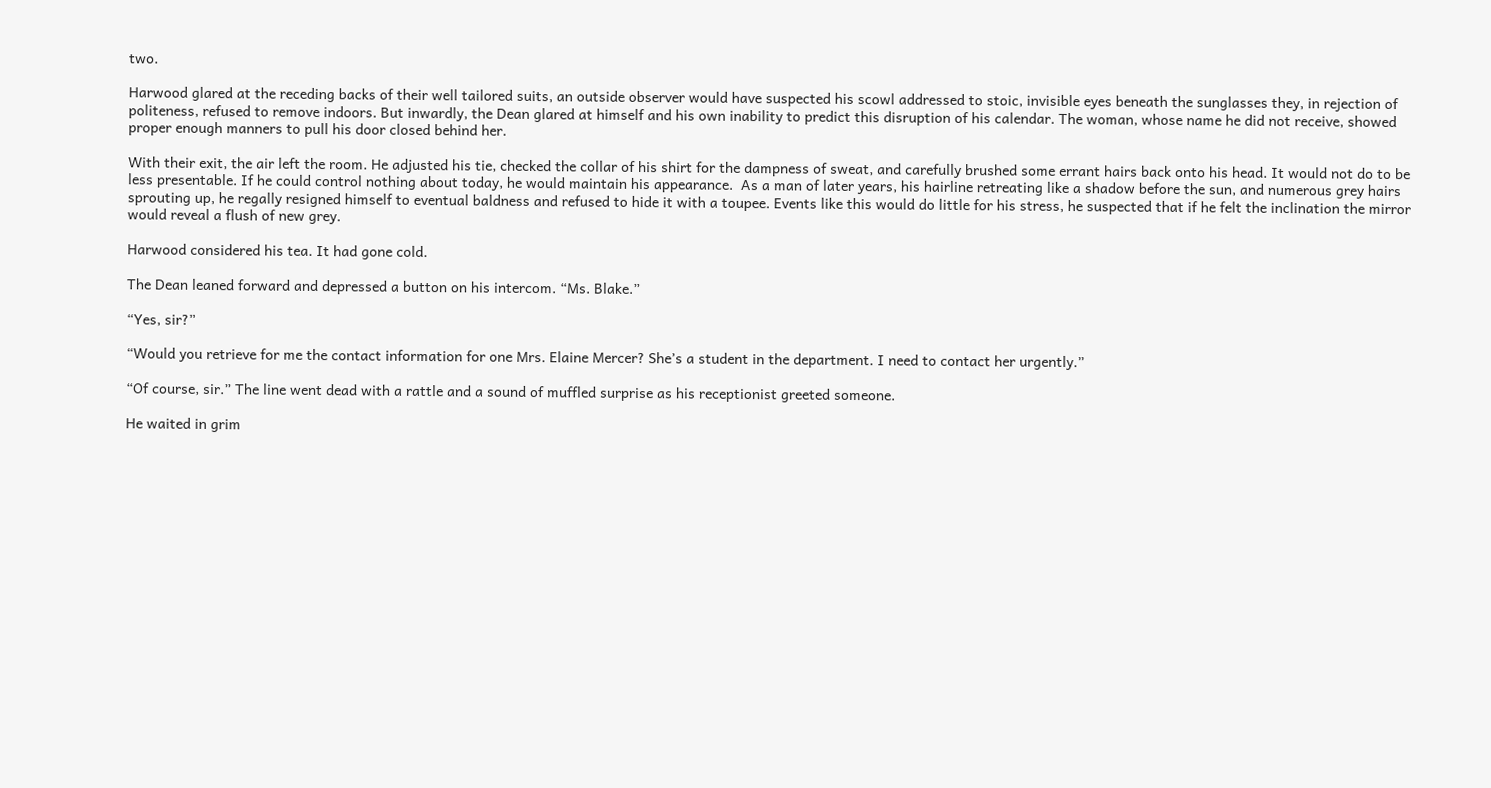two.

Harwood glared at the receding backs of their well tailored suits, an outside observer would have suspected his scowl addressed to stoic, invisible eyes beneath the sunglasses they, in rejection of politeness, refused to remove indoors. But inwardly, the Dean glared at himself and his own inability to predict this disruption of his calendar. The woman, whose name he did not receive, showed proper enough manners to pull his door closed behind her.

With their exit, the air left the room. He adjusted his tie, checked the collar of his shirt for the dampness of sweat, and carefully brushed some errant hairs back onto his head. It would not do to be less presentable. If he could control nothing about today, he would maintain his appearance.  As a man of later years, his hairline retreating like a shadow before the sun, and numerous grey hairs sprouting up, he regally resigned himself to eventual baldness and refused to hide it with a toupee. Events like this would do little for his stress, he suspected that if he felt the inclination the mirror would reveal a flush of new grey.

Harwood considered his tea. It had gone cold.

The Dean leaned forward and depressed a button on his intercom. “Ms. Blake.”

“Yes, sir?”

“Would you retrieve for me the contact information for one Mrs. Elaine Mercer? She’s a student in the department. I need to contact her urgently.”

“Of course, sir.” The line went dead with a rattle and a sound of muffled surprise as his receptionist greeted someone.

He waited in grim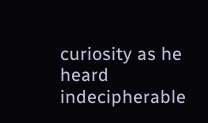curiosity as he heard indecipherable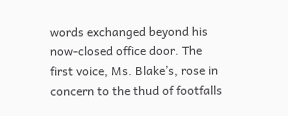words exchanged beyond his now-closed office door. The first voice, Ms. Blake’s, rose in concern to the thud of footfalls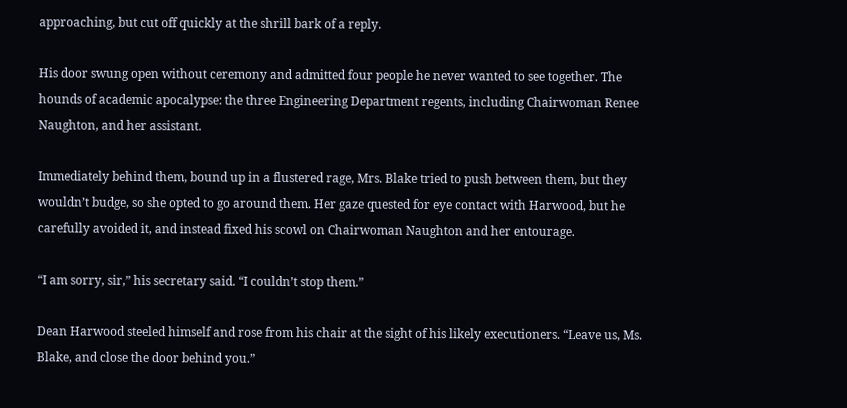approaching, but cut off quickly at the shrill bark of a reply.

His door swung open without ceremony and admitted four people he never wanted to see together. The hounds of academic apocalypse: the three Engineering Department regents, including Chairwoman Renee Naughton, and her assistant.

Immediately behind them, bound up in a flustered rage, Mrs. Blake tried to push between them, but they wouldn’t budge, so she opted to go around them. Her gaze quested for eye contact with Harwood, but he carefully avoided it, and instead fixed his scowl on Chairwoman Naughton and her entourage.

“I am sorry, sir,” his secretary said. “I couldn’t stop them.”

Dean Harwood steeled himself and rose from his chair at the sight of his likely executioners. “Leave us, Ms. Blake, and close the door behind you.”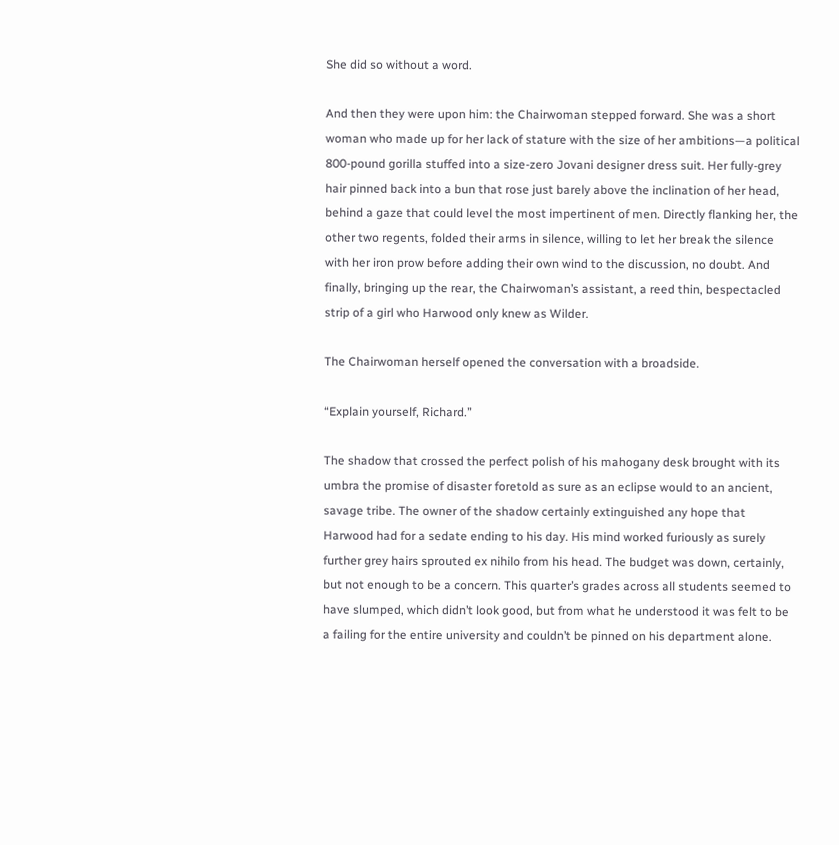She did so without a word.

And then they were upon him: the Chairwoman stepped forward. She was a short woman who made up for her lack of stature with the size of her ambitions—a political 800-pound gorilla stuffed into a size-zero Jovani designer dress suit. Her fully-grey hair pinned back into a bun that rose just barely above the inclination of her head, behind a gaze that could level the most impertinent of men. Directly flanking her, the other two regents, folded their arms in silence, willing to let her break the silence with her iron prow before adding their own wind to the discussion, no doubt. And finally, bringing up the rear, the Chairwoman’s assistant, a reed thin, bespectacled strip of a girl who Harwood only knew as Wilder.

The Chairwoman herself opened the conversation with a broadside.

“Explain yourself, Richard.”

The shadow that crossed the perfect polish of his mahogany desk brought with its umbra the promise of disaster foretold as sure as an eclipse would to an ancient, savage tribe. The owner of the shadow certainly extinguished any hope that Harwood had for a sedate ending to his day. His mind worked furiously as surely further grey hairs sprouted ex nihilo from his head. The budget was down, certainly, but not enough to be a concern. This quarter’s grades across all students seemed to have slumped, which didn’t look good, but from what he understood it was felt to be a failing for the entire university and couldn’t be pinned on his department alone.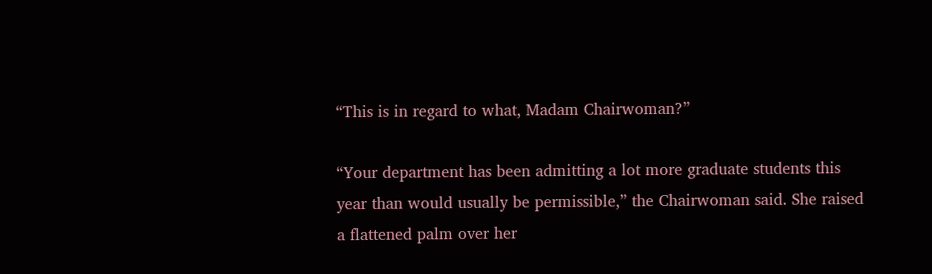“This is in regard to what, Madam Chairwoman?”

“Your department has been admitting a lot more graduate students this year than would usually be permissible,” the Chairwoman said. She raised a flattened palm over her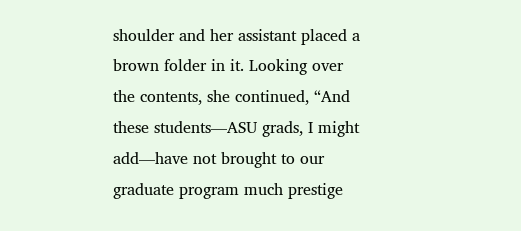shoulder and her assistant placed a brown folder in it. Looking over the contents, she continued, “And these students—ASU grads, I might add—have not brought to our graduate program much prestige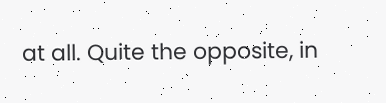at all. Quite the opposite, in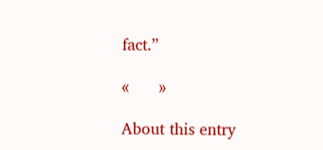fact.”

«      »

About this entry